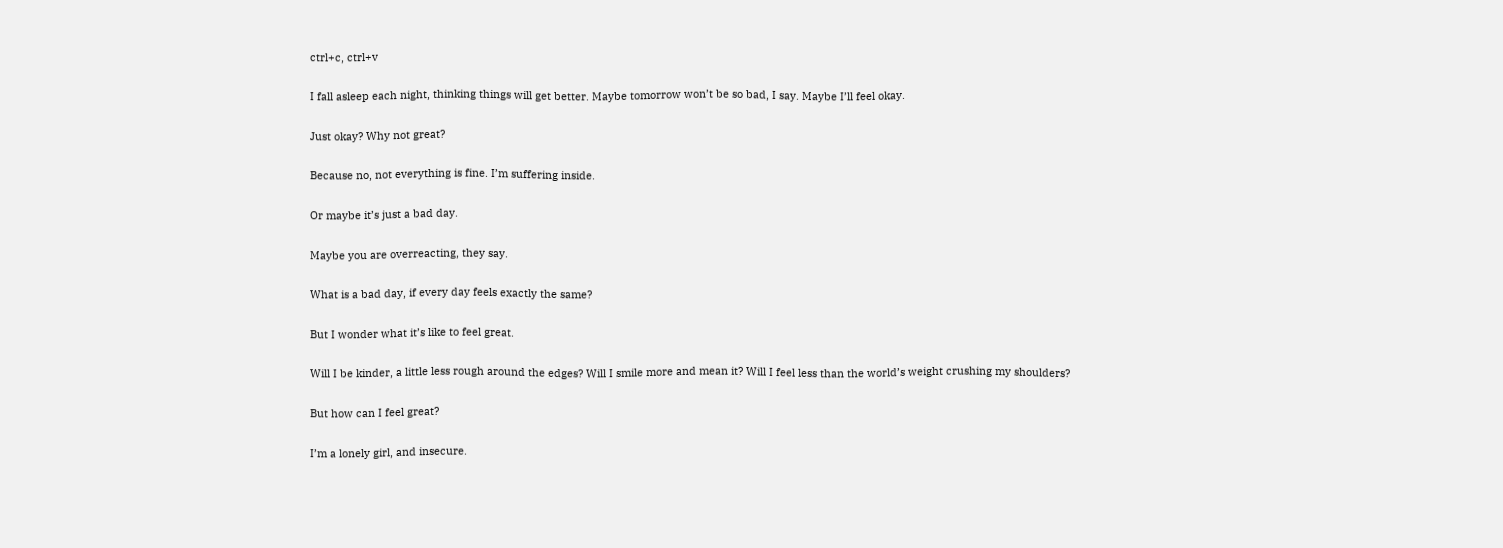ctrl+c, ctrl+v

I fall asleep each night, thinking things will get better. Maybe tomorrow won’t be so bad, I say. Maybe I’ll feel okay.

Just okay? Why not great?

Because no, not everything is fine. I’m suffering inside.

Or maybe it’s just a bad day.

Maybe you are overreacting, they say.

What is a bad day, if every day feels exactly the same?

But I wonder what it’s like to feel great.

Will I be kinder, a little less rough around the edges? Will I smile more and mean it? Will I feel less than the world’s weight crushing my shoulders?

But how can I feel great?

I’m a lonely girl, and insecure.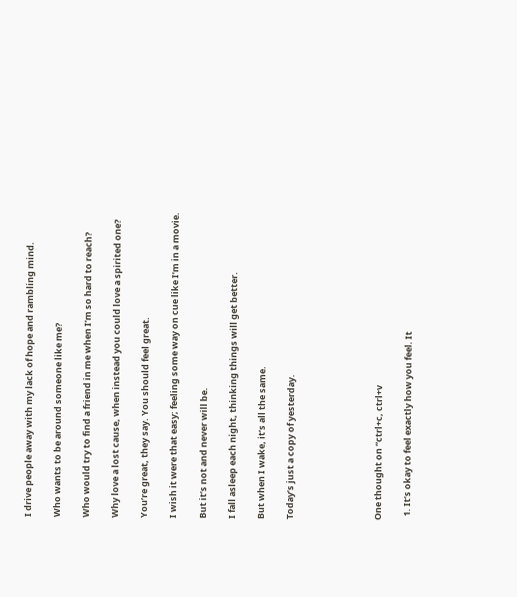I drive people away with my lack of hope and rambling mind.

Who wants to be around someone like me?

Who would try to find a friend in me when I’m so hard to reach?

Why love a lost cause, when instead you could love a spirited one?

You’re great, they say. You should feel great.

I wish it were that easy; feeling some way on cue like I’m in a movie.

But it’s not and never will be.

I fall asleep each night, thinking things will get better.

But when I wake, it’s all the same.

Today’s just a copy of yesterday.





One thought on “ctrl+c, ctrl+v

  1. It’s okay to feel exactly how you feel. It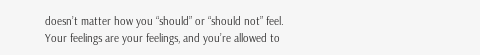doesn’t matter how you “should” or “should not” feel. Your feelings are your feelings, and you’re allowed to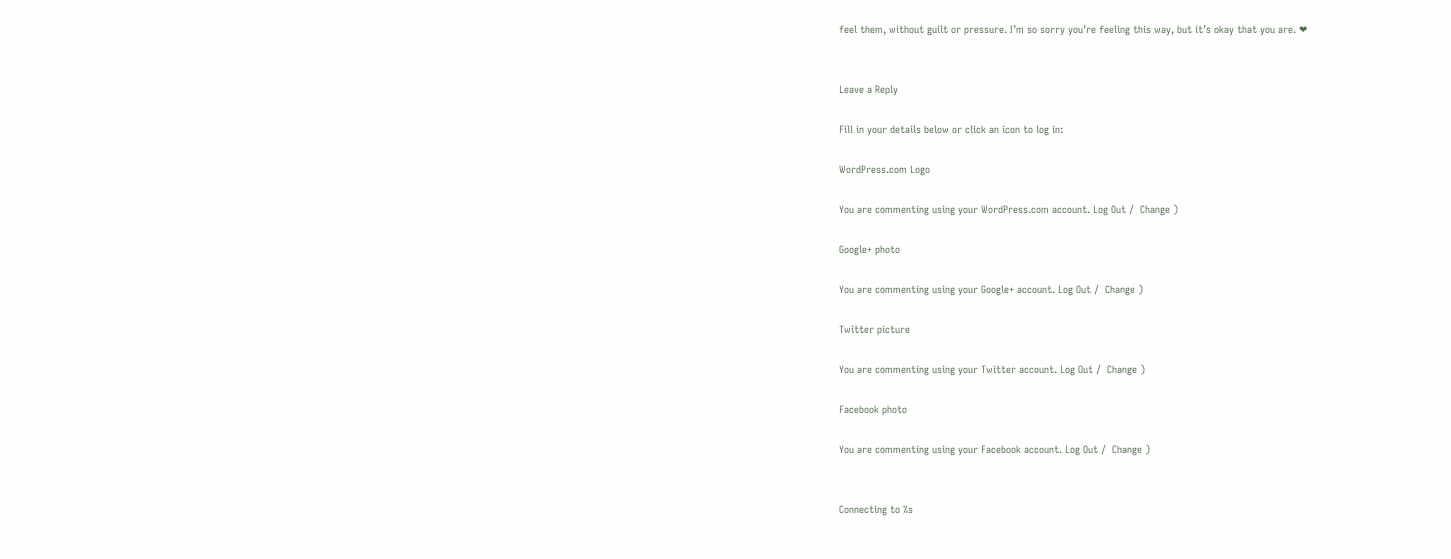feel them, without guilt or pressure. I’m so sorry you’re feeling this way, but it’s okay that you are. ❤


Leave a Reply

Fill in your details below or click an icon to log in:

WordPress.com Logo

You are commenting using your WordPress.com account. Log Out /  Change )

Google+ photo

You are commenting using your Google+ account. Log Out /  Change )

Twitter picture

You are commenting using your Twitter account. Log Out /  Change )

Facebook photo

You are commenting using your Facebook account. Log Out /  Change )


Connecting to %s